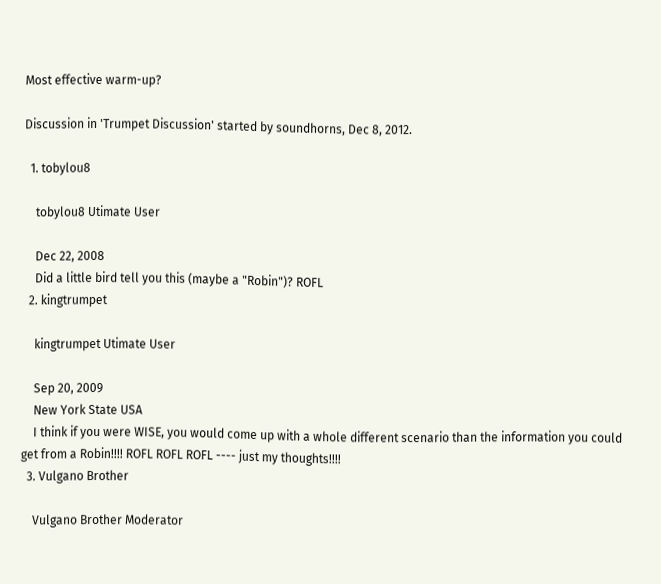Most effective warm-up?

Discussion in 'Trumpet Discussion' started by soundhorns, Dec 8, 2012.

  1. tobylou8

    tobylou8 Utimate User

    Dec 22, 2008
    Did a little bird tell you this (maybe a "Robin")? ROFL
  2. kingtrumpet

    kingtrumpet Utimate User

    Sep 20, 2009
    New York State USA
    I think if you were WISE, you would come up with a whole different scenario than the information you could get from a Robin!!!! ROFL ROFL ROFL ---- just my thoughts!!!!
  3. Vulgano Brother

    Vulgano Brother Moderator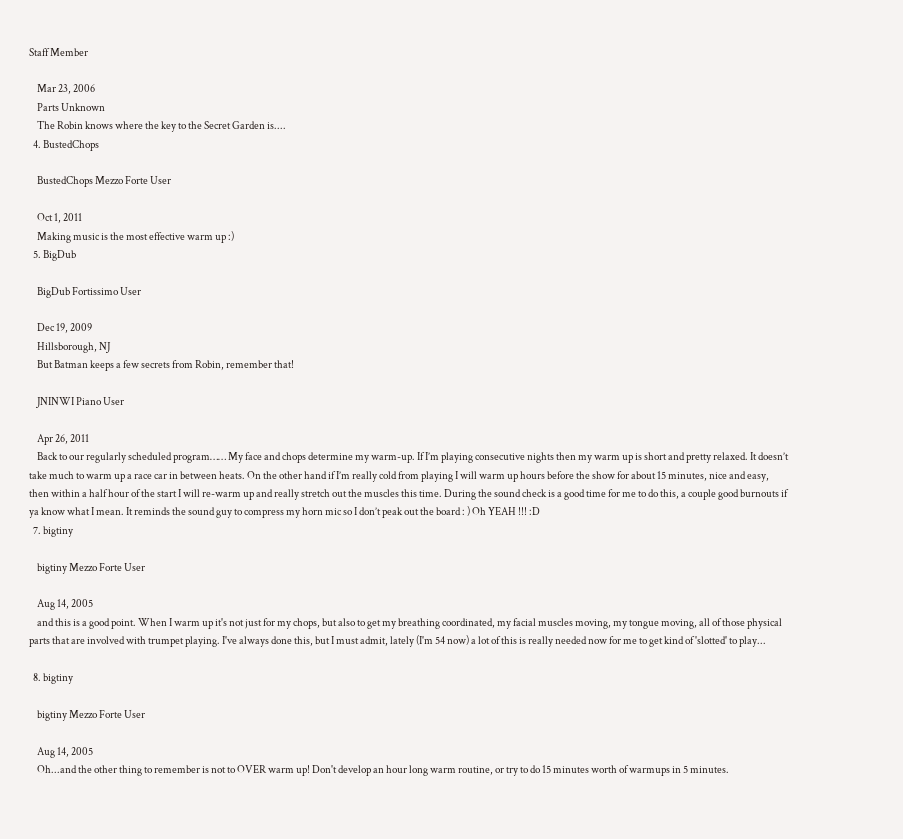Staff Member

    Mar 23, 2006
    Parts Unknown
    The Robin knows where the key to the Secret Garden is....
  4. BustedChops

    BustedChops Mezzo Forte User

    Oct 1, 2011
    Making music is the most effective warm up :)
  5. BigDub

    BigDub Fortissimo User

    Dec 19, 2009
    Hillsborough, NJ
    But Batman keeps a few secrets from Robin, remember that!

    JNINWI Piano User

    Apr 26, 2011
    Back to our regularly scheduled program…… My face and chops determine my warm-up. If I’m playing consecutive nights then my warm up is short and pretty relaxed. It doesn’t take much to warm up a race car in between heats. On the other hand if I’m really cold from playing I will warm up hours before the show for about 15 minutes, nice and easy, then within a half hour of the start I will re-warm up and really stretch out the muscles this time. During the sound check is a good time for me to do this, a couple good burnouts if ya know what I mean. It reminds the sound guy to compress my horn mic so I don’t peak out the board : ) Oh YEAH !!! :D
  7. bigtiny

    bigtiny Mezzo Forte User

    Aug 14, 2005
    and this is a good point. When I warm up it's not just for my chops, but also to get my breathing coordinated, my facial muscles moving, my tongue moving, all of those physical parts that are involved with trumpet playing. I've always done this, but I must admit, lately (I'm 54 now) a lot of this is really needed now for me to get kind of 'slotted' to play...

  8. bigtiny

    bigtiny Mezzo Forte User

    Aug 14, 2005
    Oh...and the other thing to remember is not to OVER warm up! Don't develop an hour long warm routine, or try to do 15 minutes worth of warmups in 5 minutes.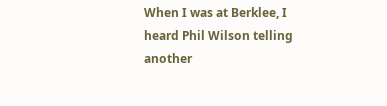When I was at Berklee, I heard Phil Wilson telling another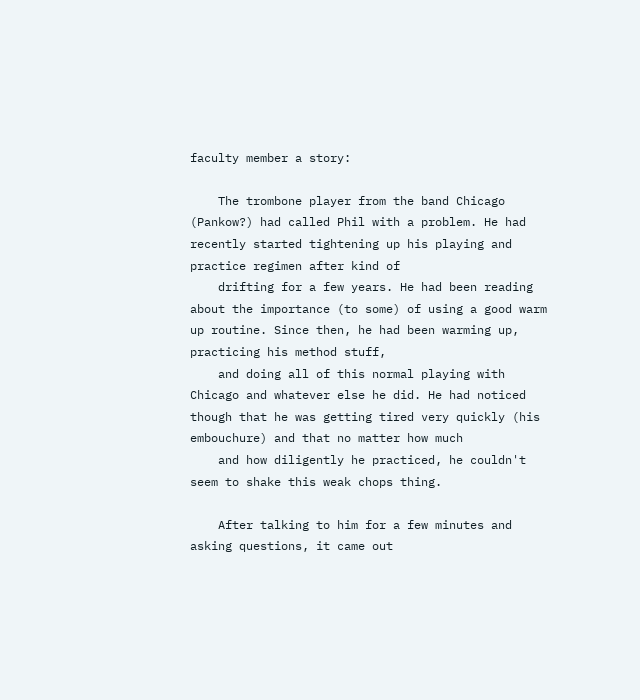faculty member a story:

    The trombone player from the band Chicago (Pankow?) had called Phil with a problem. He had recently started tightening up his playing and practice regimen after kind of
    drifting for a few years. He had been reading about the importance (to some) of using a good warm up routine. Since then, he had been warming up, practicing his method stuff,
    and doing all of this normal playing with Chicago and whatever else he did. He had noticed though that he was getting tired very quickly (his embouchure) and that no matter how much
    and how diligently he practiced, he couldn't seem to shake this weak chops thing.

    After talking to him for a few minutes and asking questions, it came out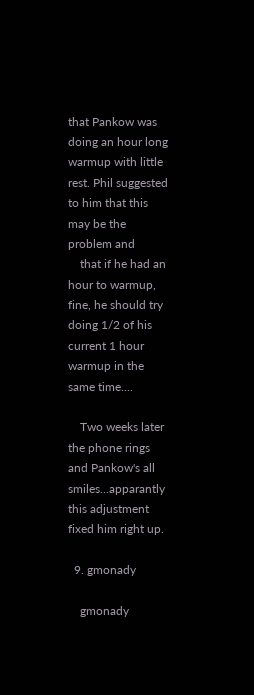that Pankow was doing an hour long warmup with little rest. Phil suggested to him that this may be the problem and
    that if he had an hour to warmup, fine, he should try doing 1/2 of his current 1 hour warmup in the same time....

    Two weeks later the phone rings and Pankow's all smiles...apparantly this adjustment fixed him right up.

  9. gmonady

    gmonady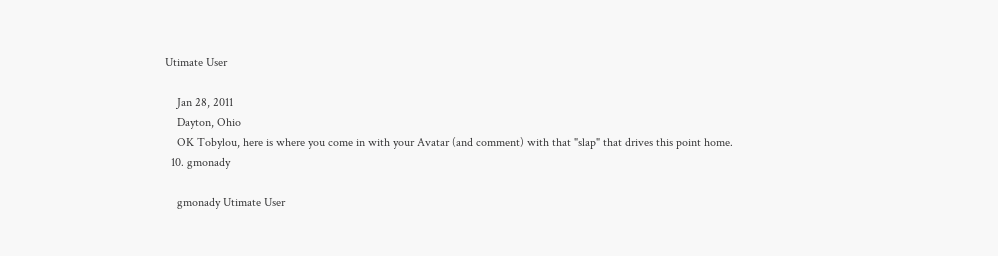Utimate User

    Jan 28, 2011
    Dayton, Ohio
    OK Tobylou, here is where you come in with your Avatar (and comment) with that "slap" that drives this point home.
  10. gmonady

    gmonady Utimate User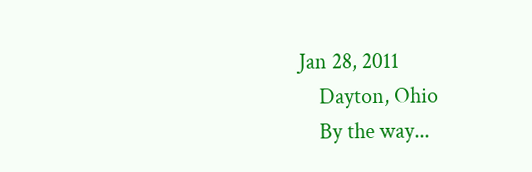Jan 28, 2011
    Dayton, Ohio
    By the way...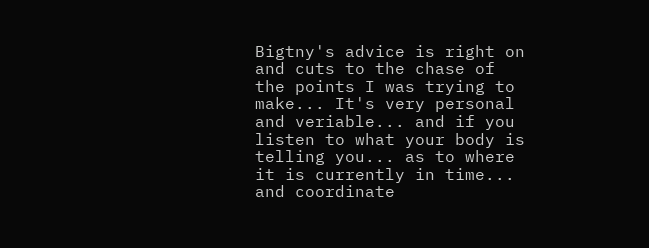Bigtny's advice is right on and cuts to the chase of the points I was trying to make... It's very personal and veriable... and if you listen to what your body is telling you... as to where it is currently in time... and coordinate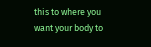this to where you want your body to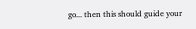go... then this should guide your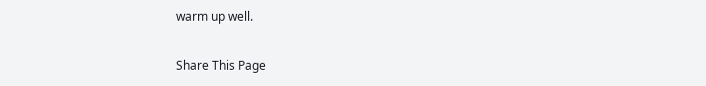warm up well.

Share This Page